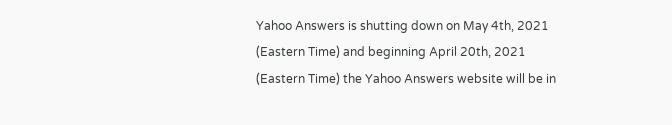Yahoo Answers is shutting down on May 4th, 2021 (Eastern Time) and beginning April 20th, 2021 (Eastern Time) the Yahoo Answers website will be in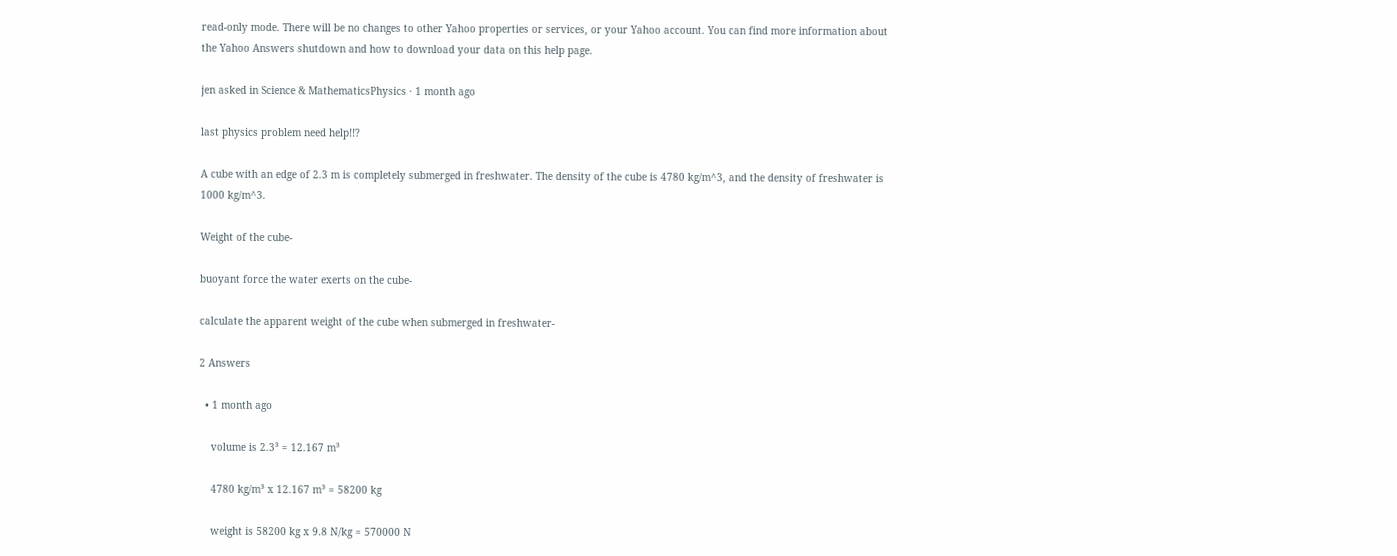read-only mode. There will be no changes to other Yahoo properties or services, or your Yahoo account. You can find more information about the Yahoo Answers shutdown and how to download your data on this help page.

jen asked in Science & MathematicsPhysics · 1 month ago

last physics problem need help!!?

A cube with an edge of 2.3 m is completely submerged in freshwater. The density of the cube is 4780 kg/m^3, and the density of freshwater is 1000 kg/m^3.

Weight of the cube-

buoyant force the water exerts on the cube-

calculate the apparent weight of the cube when submerged in freshwater-

2 Answers

  • 1 month ago

    volume is 2.3³ = 12.167 m³

    4780 kg/m³ x 12.167 m³ = 58200 kg

    weight is 58200 kg x 9.8 N/kg = 570000 N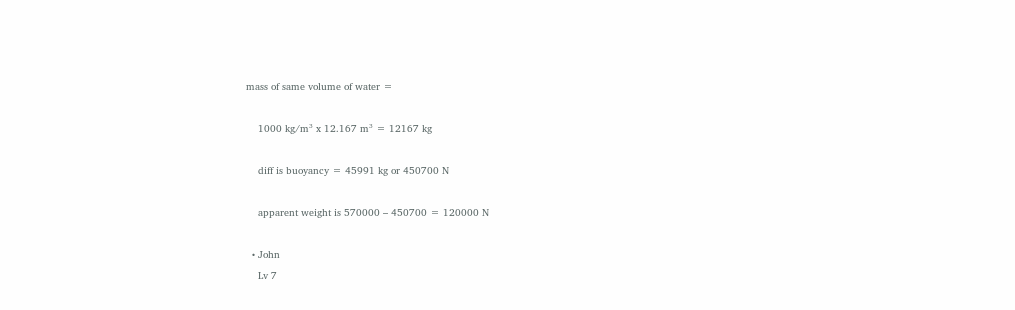mass of same volume of water =

    1000 kg/m³ x 12.167 m³ = 12167 kg

    diff is buoyancy = 45991 kg or 450700 N

    apparent weight is 570000 – 450700 = 120000 N

  • John
    Lv 7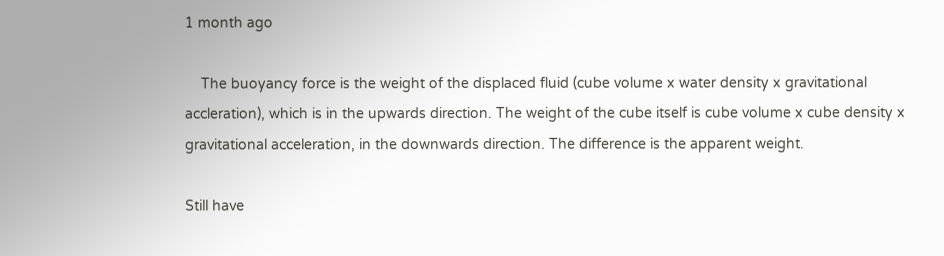1 month ago

    The buoyancy force is the weight of the displaced fluid (cube volume x water density x gravitational accleration), which is in the upwards direction. The weight of the cube itself is cube volume x cube density x gravitational acceleration, in the downwards direction. The difference is the apparent weight.

Still have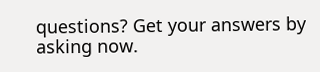questions? Get your answers by asking now.